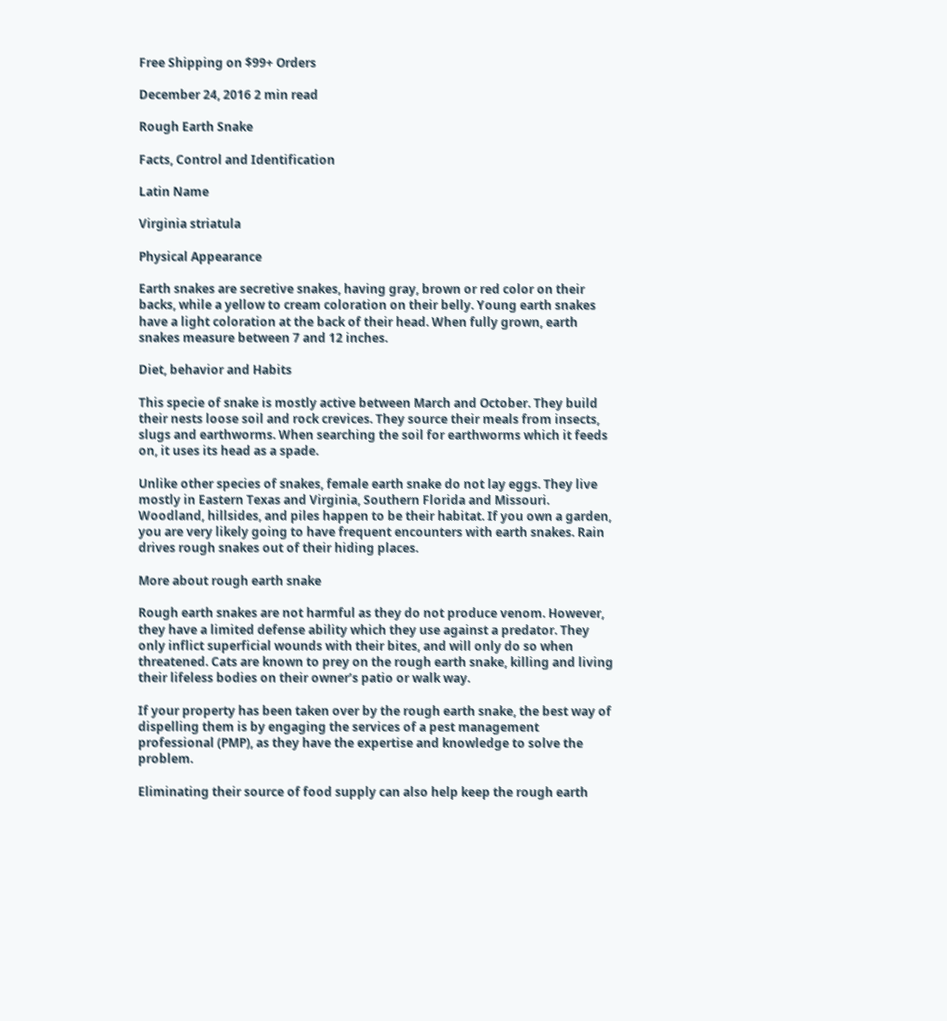Free Shipping on $99+ Orders

December 24, 2016 2 min read

Rough Earth Snake

Facts, Control and Identification

Latin Name

Virginia striatula

Physical Appearance

Earth snakes are secretive snakes, having gray, brown or red color on their backs, while a yellow to cream coloration on their belly. Young earth snakes have a light coloration at the back of their head. When fully grown, earth snakes measure between 7 and 12 inches.

Diet, behavior and Habits

This specie of snake is mostly active between March and October. They build their nests loose soil and rock crevices. They source their meals from insects, slugs and earthworms. When searching the soil for earthworms which it feeds on, it uses its head as a spade.

Unlike other species of snakes, female earth snake do not lay eggs. They live mostly in Eastern Texas and Virginia, Southern Florida and Missouri. Woodland, hillsides, and piles happen to be their habitat. If you own a garden, you are very likely going to have frequent encounters with earth snakes. Rain drives rough snakes out of their hiding places.

More about rough earth snake

Rough earth snakes are not harmful as they do not produce venom. However, they have a limited defense ability which they use against a predator. They only inflict superficial wounds with their bites, and will only do so when threatened. Cats are known to prey on the rough earth snake, killing and living their lifeless bodies on their owner’s patio or walk way.

If your property has been taken over by the rough earth snake, the best way of dispelling them is by engaging the services of a pest management professional (PMP), as they have the expertise and knowledge to solve the problem.

Eliminating their source of food supply can also help keep the rough earth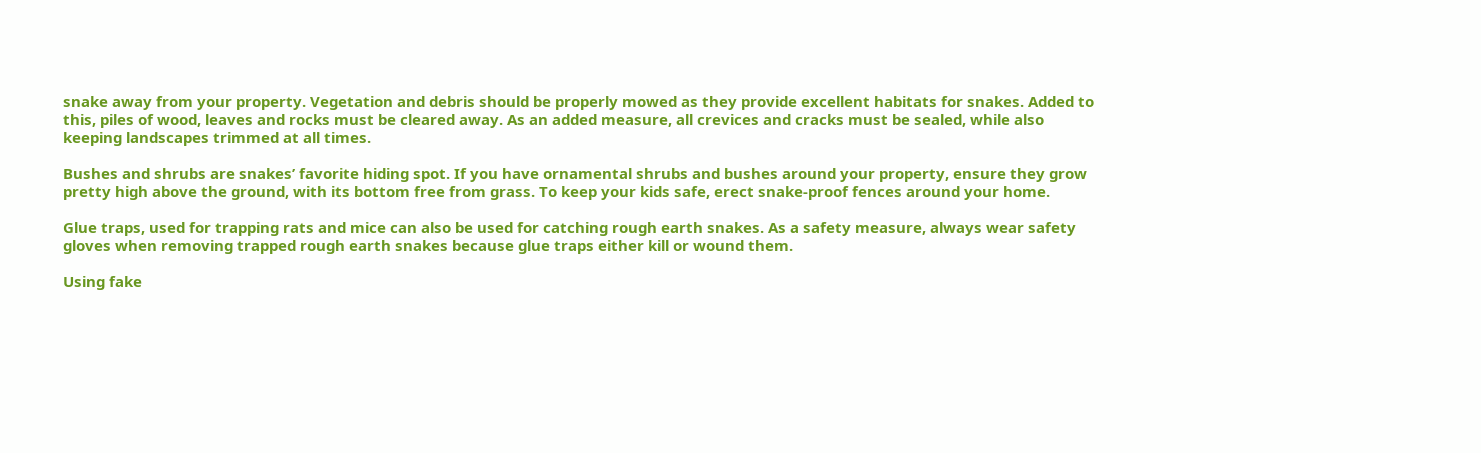snake away from your property. Vegetation and debris should be properly mowed as they provide excellent habitats for snakes. Added to this, piles of wood, leaves and rocks must be cleared away. As an added measure, all crevices and cracks must be sealed, while also keeping landscapes trimmed at all times.

Bushes and shrubs are snakes’ favorite hiding spot. If you have ornamental shrubs and bushes around your property, ensure they grow pretty high above the ground, with its bottom free from grass. To keep your kids safe, erect snake-proof fences around your home.

Glue traps, used for trapping rats and mice can also be used for catching rough earth snakes. As a safety measure, always wear safety gloves when removing trapped rough earth snakes because glue traps either kill or wound them.

Using fake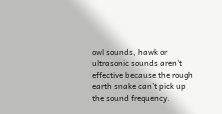owl sounds, hawk or ultrasonic sounds aren’t effective because the rough earth snake can’t pick up the sound frequency.